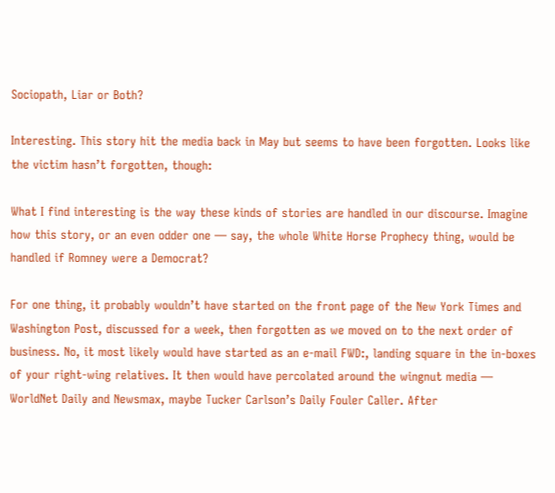Sociopath, Liar or Both?

Interesting. This story hit the media back in May but seems to have been forgotten. Looks like the victim hasn’t forgotten, though:

What I find interesting is the way these kinds of stories are handled in our discourse. Imagine how this story, or an even odder one — say, the whole White Horse Prophecy thing, would be handled if Romney were a Democrat?

For one thing, it probably wouldn’t have started on the front page of the New York Times and Washington Post, discussed for a week, then forgotten as we moved on to the next order of business. No, it most likely would have started as an e-mail FWD:, landing square in the in-boxes of your right-wing relatives. It then would have percolated around the wingnut media — WorldNet Daily and Newsmax, maybe Tucker Carlson’s Daily Fouler Caller. After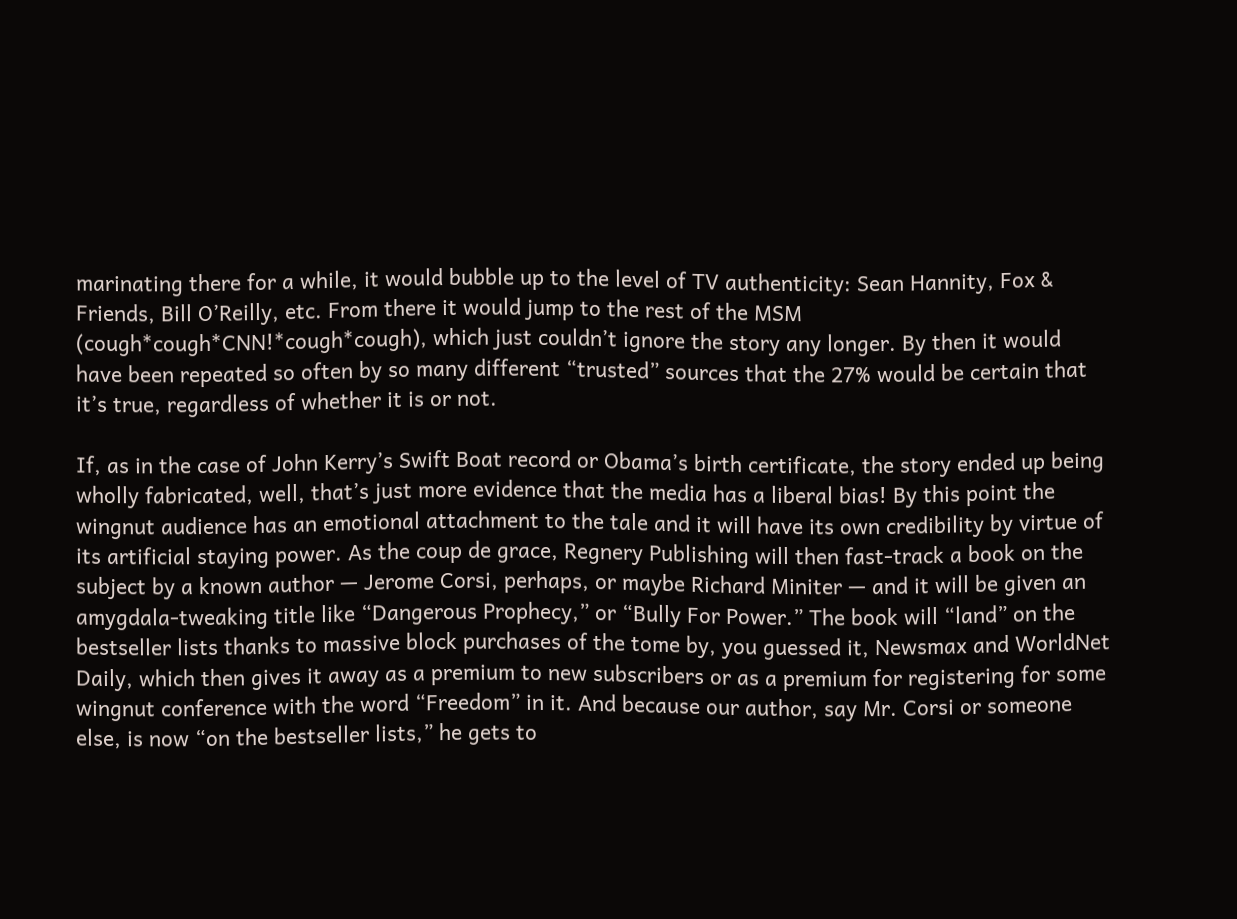marinating there for a while, it would bubble up to the level of TV authenticity: Sean Hannity, Fox & Friends, Bill O’Reilly, etc. From there it would jump to the rest of the MSM (cough*cough*CNN!*cough*cough), which just couldn’t ignore the story any longer. By then it would have been repeated so often by so many different “trusted” sources that the 27% would be certain that it’s true, regardless of whether it is or not.

If, as in the case of John Kerry’s Swift Boat record or Obama’s birth certificate, the story ended up being wholly fabricated, well, that’s just more evidence that the media has a liberal bias! By this point the wingnut audience has an emotional attachment to the tale and it will have its own credibility by virtue of its artificial staying power. As the coup de grace, Regnery Publishing will then fast-track a book on the subject by a known author — Jerome Corsi, perhaps, or maybe Richard Miniter — and it will be given an amygdala-tweaking title like “Dangerous Prophecy,” or “Bully For Power.” The book will “land” on the bestseller lists thanks to massive block purchases of the tome by, you guessed it, Newsmax and WorldNet Daily, which then gives it away as a premium to new subscribers or as a premium for registering for some wingnut conference with the word “Freedom” in it. And because our author, say Mr. Corsi or someone else, is now “on the bestseller lists,” he gets to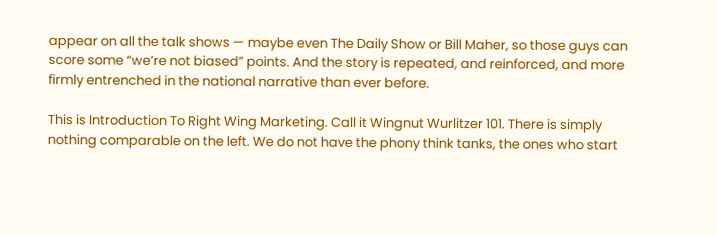appear on all the talk shows — maybe even The Daily Show or Bill Maher, so those guys can score some “we’re not biased” points. And the story is repeated, and reinforced, and more firmly entrenched in the national narrative than ever before.

This is Introduction To Right Wing Marketing. Call it Wingnut Wurlitzer 101. There is simply nothing comparable on the left. We do not have the phony think tanks, the ones who start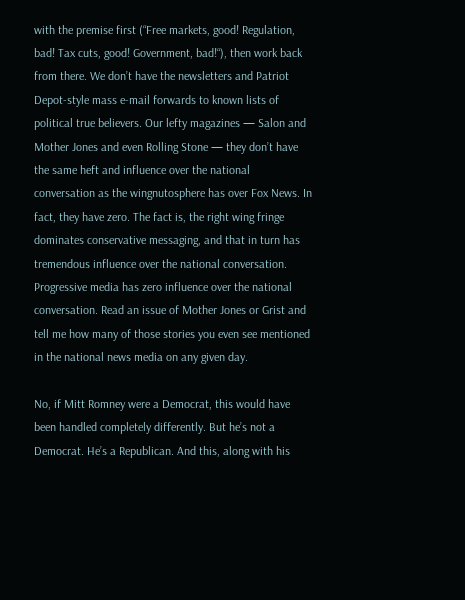with the premise first (“Free markets, good! Regulation, bad! Tax cuts, good! Government, bad!“), then work back from there. We don’t have the newsletters and Patriot Depot-style mass e-mail forwards to known lists of political true believers. Our lefty magazines — Salon and Mother Jones and even Rolling Stone — they don’t have the same heft and influence over the national conversation as the wingnutosphere has over Fox News. In fact, they have zero. The fact is, the right wing fringe dominates conservative messaging, and that in turn has tremendous influence over the national conversation. Progressive media has zero influence over the national conversation. Read an issue of Mother Jones or Grist and tell me how many of those stories you even see mentioned in the national news media on any given day.

No, if Mitt Romney were a Democrat, this would have been handled completely differently. But he’s not a Democrat. He’s a Republican. And this, along with his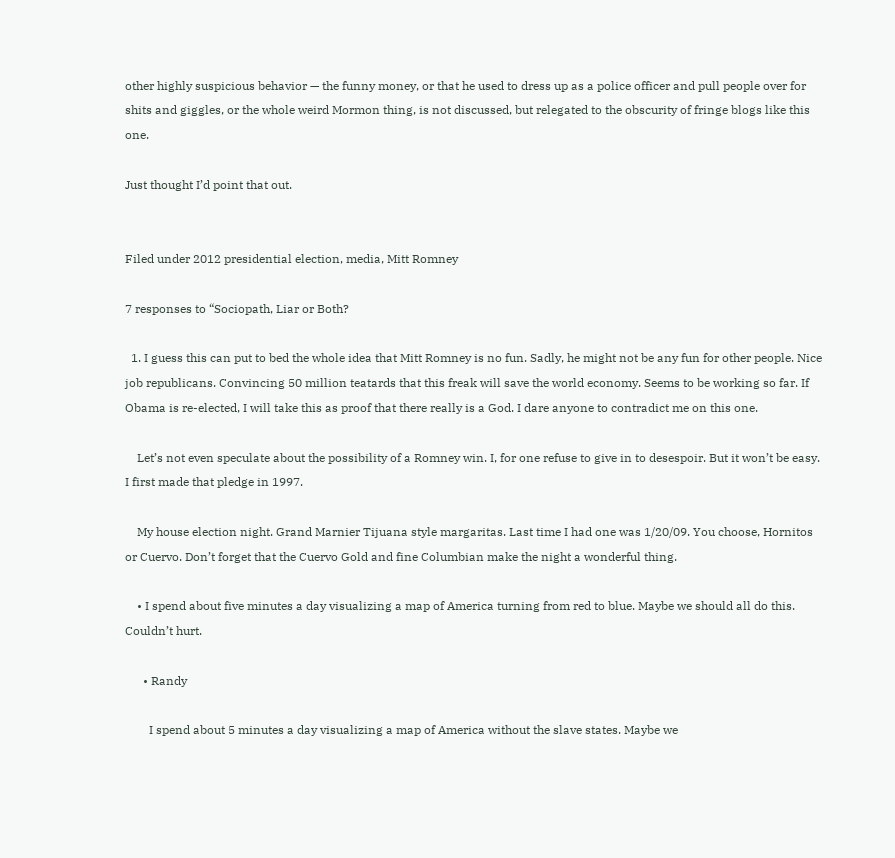other highly suspicious behavior — the funny money, or that he used to dress up as a police officer and pull people over for shits and giggles, or the whole weird Mormon thing, is not discussed, but relegated to the obscurity of fringe blogs like this one.

Just thought I’d point that out.


Filed under 2012 presidential election, media, Mitt Romney

7 responses to “Sociopath, Liar or Both?

  1. I guess this can put to bed the whole idea that Mitt Romney is no fun. Sadly, he might not be any fun for other people. Nice job republicans. Convincing 50 million teatards that this freak will save the world economy. Seems to be working so far. If Obama is re-elected, I will take this as proof that there really is a God. I dare anyone to contradict me on this one.

    Let’s not even speculate about the possibility of a Romney win. I, for one refuse to give in to desespoir. But it won’t be easy. I first made that pledge in 1997.

    My house election night. Grand Marnier Tijuana style margaritas. Last time I had one was 1/20/09. You choose, Hornitos or Cuervo. Don’t forget that the Cuervo Gold and fine Columbian make the night a wonderful thing.

    • I spend about five minutes a day visualizing a map of America turning from red to blue. Maybe we should all do this. Couldn’t hurt.

      • Randy

        I spend about 5 minutes a day visualizing a map of America without the slave states. Maybe we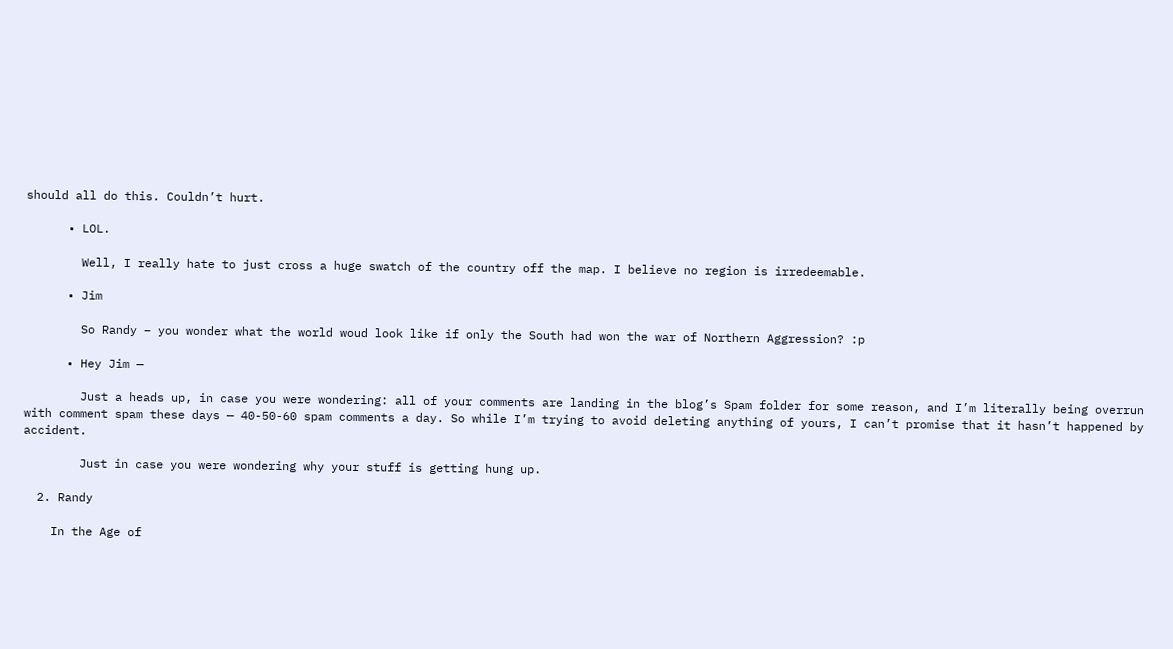should all do this. Couldn’t hurt.

      • LOL.

        Well, I really hate to just cross a huge swatch of the country off the map. I believe no region is irredeemable.

      • Jim

        So Randy – you wonder what the world woud look like if only the South had won the war of Northern Aggression? :p

      • Hey Jim —

        Just a heads up, in case you were wondering: all of your comments are landing in the blog’s Spam folder for some reason, and I’m literally being overrun with comment spam these days — 40-50-60 spam comments a day. So while I’m trying to avoid deleting anything of yours, I can’t promise that it hasn’t happened by accident.

        Just in case you were wondering why your stuff is getting hung up.

  2. Randy

    In the Age of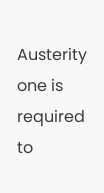Austerity one is required to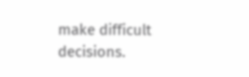make difficult decisions.